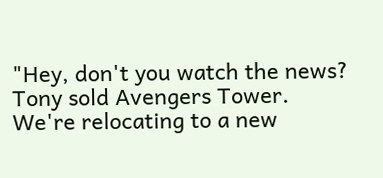"Hey, don't you watch the news? Tony sold Avengers Tower. We're relocating to a new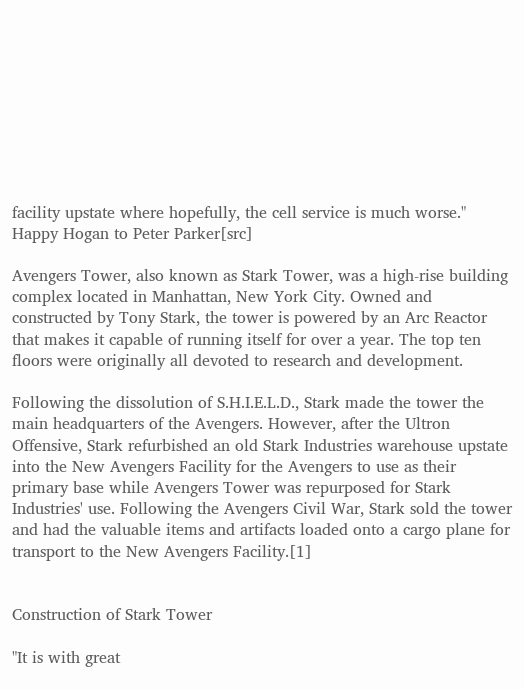facility upstate where hopefully, the cell service is much worse."
Happy Hogan to Peter Parker[src]

Avengers Tower, also known as Stark Tower, was a high-rise building complex located in Manhattan, New York City. Owned and constructed by Tony Stark, the tower is powered by an Arc Reactor that makes it capable of running itself for over a year. The top ten floors were originally all devoted to research and development.

Following the dissolution of S.H.I.E.L.D., Stark made the tower the main headquarters of the Avengers. However, after the Ultron Offensive, Stark refurbished an old Stark Industries warehouse upstate into the New Avengers Facility for the Avengers to use as their primary base while Avengers Tower was repurposed for Stark Industries' use. Following the Avengers Civil War, Stark sold the tower and had the valuable items and artifacts loaded onto a cargo plane for transport to the New Avengers Facility.[1]


Construction of Stark Tower

"It is with great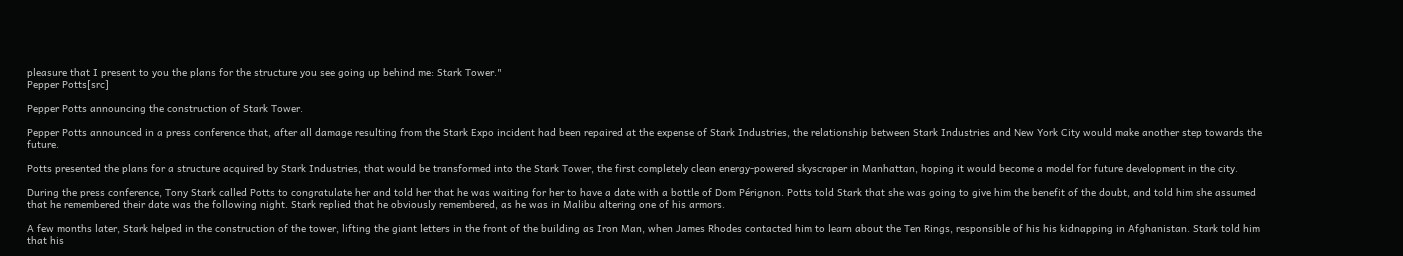pleasure that I present to you the plans for the structure you see going up behind me: Stark Tower."
Pepper Potts[src]

Pepper Potts announcing the construction of Stark Tower.

Pepper Potts announced in a press conference that, after all damage resulting from the Stark Expo incident had been repaired at the expense of Stark Industries, the relationship between Stark Industries and New York City would make another step towards the future.

Potts presented the plans for a structure acquired by Stark Industries, that would be transformed into the Stark Tower, the first completely clean energy-powered skyscraper in Manhattan, hoping it would become a model for future development in the city.

During the press conference, Tony Stark called Potts to congratulate her and told her that he was waiting for her to have a date with a bottle of Dom Pérignon. Potts told Stark that she was going to give him the benefit of the doubt, and told him she assumed that he remembered their date was the following night. Stark replied that he obviously remembered, as he was in Malibu altering one of his armors.

A few months later, Stark helped in the construction of the tower, lifting the giant letters in the front of the building as Iron Man, when James Rhodes contacted him to learn about the Ten Rings, responsible of his his kidnapping in Afghanistan. Stark told him that his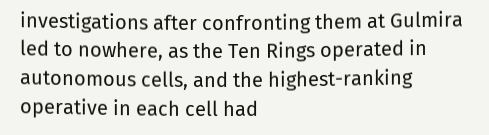investigations after confronting them at Gulmira led to nowhere, as the Ten Rings operated in autonomous cells, and the highest-ranking operative in each cell had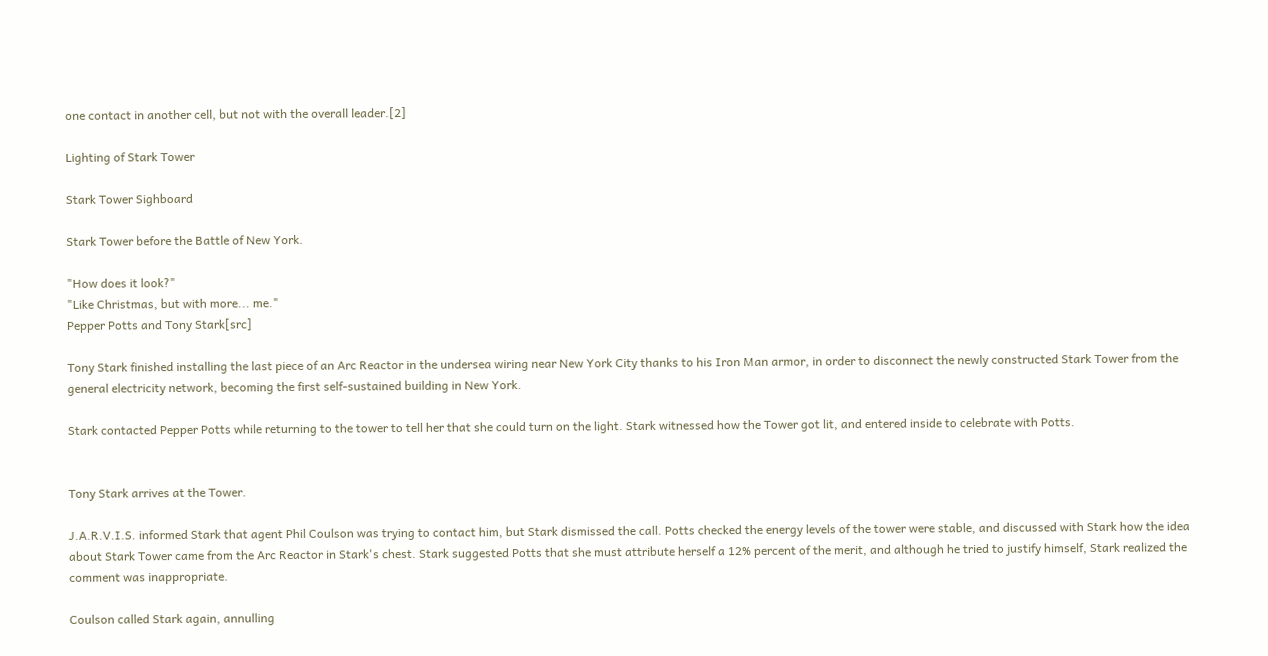one contact in another cell, but not with the overall leader.[2]

Lighting of Stark Tower

Stark Tower Sighboard

Stark Tower before the Battle of New York.

"How does it look?"
"Like Christmas, but with more... me."
Pepper Potts and Tony Stark[src]

Tony Stark finished installing the last piece of an Arc Reactor in the undersea wiring near New York City thanks to his Iron Man armor, in order to disconnect the newly constructed Stark Tower from the general electricity network, becoming the first self-sustained building in New York.

Stark contacted Pepper Potts while returning to the tower to tell her that she could turn on the light. Stark witnessed how the Tower got lit, and entered inside to celebrate with Potts.


Tony Stark arrives at the Tower.

J.A.R.V.I.S. informed Stark that agent Phil Coulson was trying to contact him, but Stark dismissed the call. Potts checked the energy levels of the tower were stable, and discussed with Stark how the idea about Stark Tower came from the Arc Reactor in Stark's chest. Stark suggested Potts that she must attribute herself a 12% percent of the merit, and although he tried to justify himself, Stark realized the comment was inappropriate.

Coulson called Stark again, annulling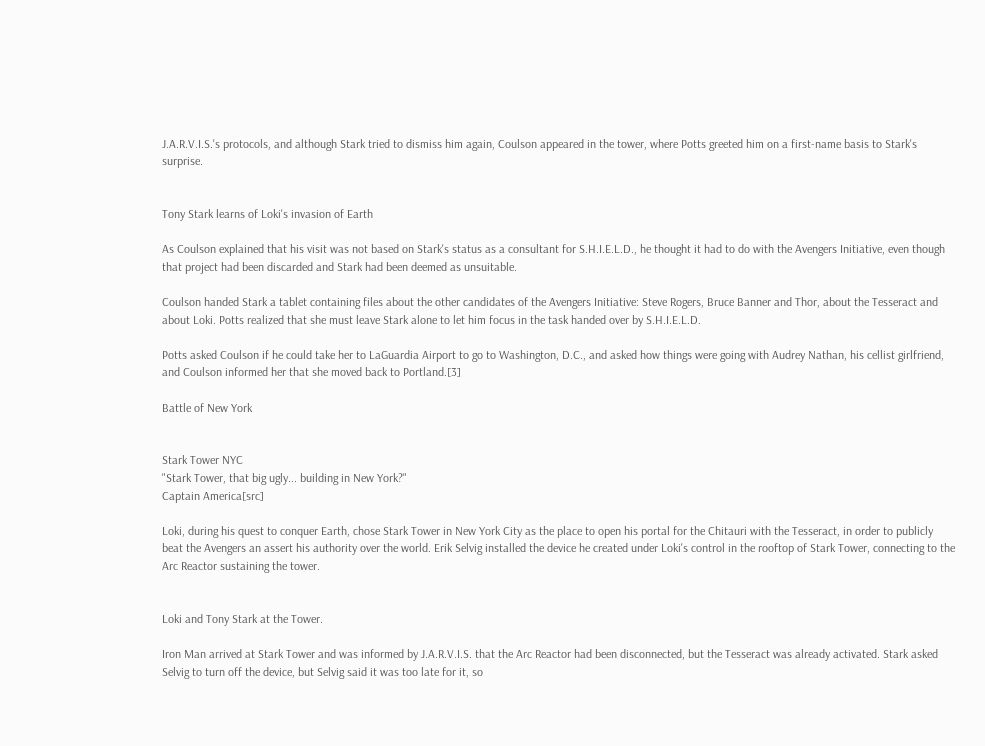J.A.R.V.I.S.'s protocols, and although Stark tried to dismiss him again, Coulson appeared in the tower, where Potts greeted him on a first-name basis to Stark's surprise.


Tony Stark learns of Loki's invasion of Earth

As Coulson explained that his visit was not based on Stark's status as a consultant for S.H.I.E.L.D., he thought it had to do with the Avengers Initiative, even though that project had been discarded and Stark had been deemed as unsuitable.

Coulson handed Stark a tablet containing files about the other candidates of the Avengers Initiative: Steve Rogers, Bruce Banner and Thor, about the Tesseract and about Loki. Potts realized that she must leave Stark alone to let him focus in the task handed over by S.H.I.E.L.D.

Potts asked Coulson if he could take her to LaGuardia Airport to go to Washington, D.C., and asked how things were going with Audrey Nathan, his cellist girlfriend, and Coulson informed her that she moved back to Portland.[3]

Battle of New York


Stark Tower NYC
"Stark Tower, that big ugly... building in New York?"
Captain America[src]

Loki, during his quest to conquer Earth, chose Stark Tower in New York City as the place to open his portal for the Chitauri with the Tesseract, in order to publicly beat the Avengers an assert his authority over the world. Erik Selvig installed the device he created under Loki's control in the rooftop of Stark Tower, connecting to the Arc Reactor sustaining the tower.


Loki and Tony Stark at the Tower.

Iron Man arrived at Stark Tower and was informed by J.A.R.V.I.S. that the Arc Reactor had been disconnected, but the Tesseract was already activated. Stark asked Selvig to turn off the device, but Selvig said it was too late for it, so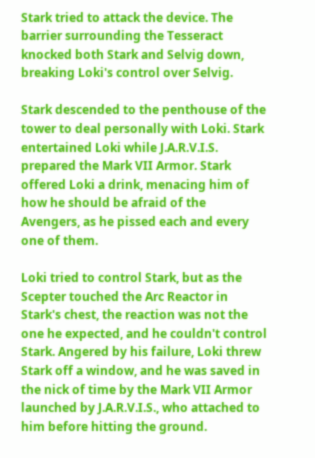Stark tried to attack the device. The barrier surrounding the Tesseract knocked both Stark and Selvig down, breaking Loki's control over Selvig.

Stark descended to the penthouse of the tower to deal personally with Loki. Stark entertained Loki while J.A.R.V.I.S. prepared the Mark VII Armor. Stark offered Loki a drink, menacing him of how he should be afraid of the Avengers, as he pissed each and every one of them.

Loki tried to control Stark, but as the Scepter touched the Arc Reactor in Stark's chest, the reaction was not the one he expected, and he couldn't control Stark. Angered by his failure, Loki threw Stark off a window, and he was saved in the nick of time by the Mark VII Armor launched by J.A.R.V.I.S., who attached to him before hitting the ground.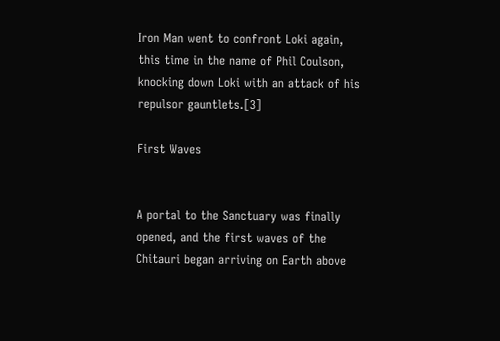Iron Man went to confront Loki again, this time in the name of Phil Coulson, knocking down Loki with an attack of his repulsor gauntlets.[3]

First Waves


A portal to the Sanctuary was finally opened, and the first waves of the Chitauri began arriving on Earth above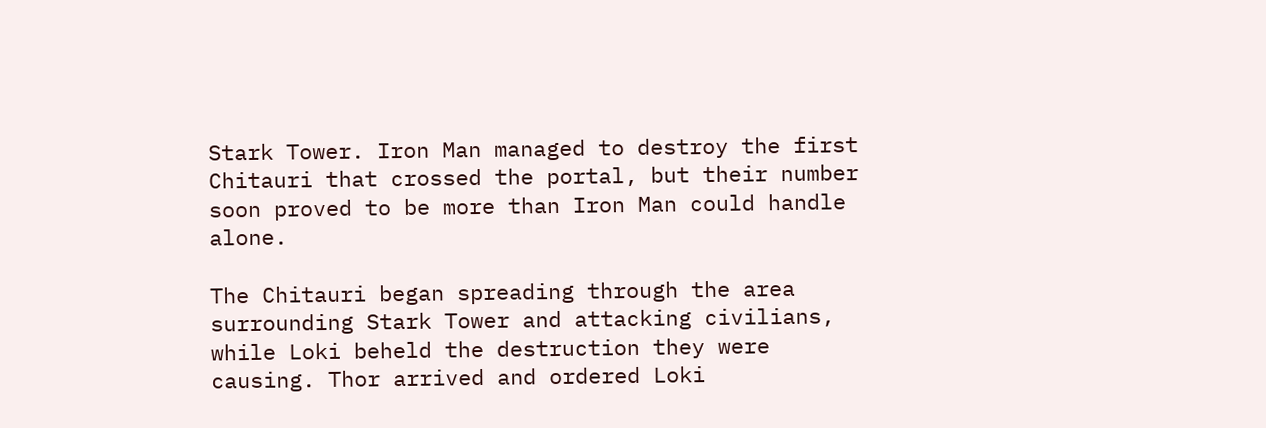Stark Tower. Iron Man managed to destroy the first Chitauri that crossed the portal, but their number soon proved to be more than Iron Man could handle alone.

The Chitauri began spreading through the area surrounding Stark Tower and attacking civilians, while Loki beheld the destruction they were causing. Thor arrived and ordered Loki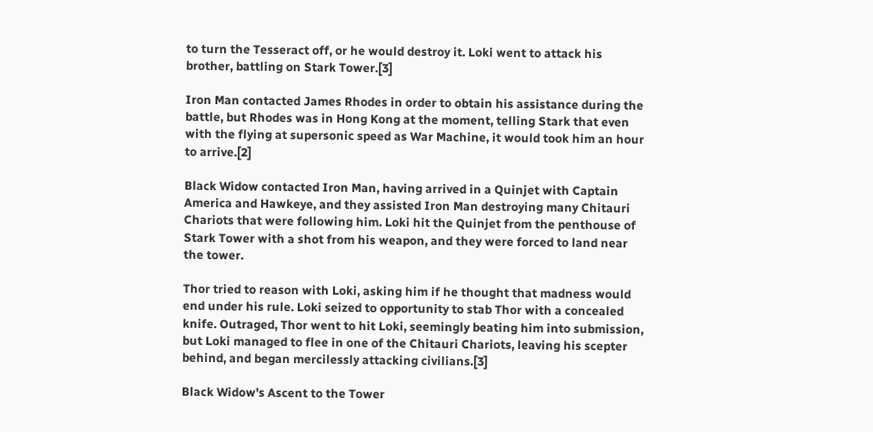to turn the Tesseract off, or he would destroy it. Loki went to attack his brother, battling on Stark Tower.[3]

Iron Man contacted James Rhodes in order to obtain his assistance during the battle, but Rhodes was in Hong Kong at the moment, telling Stark that even with the flying at supersonic speed as War Machine, it would took him an hour to arrive.[2]

Black Widow contacted Iron Man, having arrived in a Quinjet with Captain America and Hawkeye, and they assisted Iron Man destroying many Chitauri Chariots that were following him. Loki hit the Quinjet from the penthouse of Stark Tower with a shot from his weapon, and they were forced to land near the tower.

Thor tried to reason with Loki, asking him if he thought that madness would end under his rule. Loki seized to opportunity to stab Thor with a concealed knife. Outraged, Thor went to hit Loki, seemingly beating him into submission, but Loki managed to flee in one of the Chitauri Chariots, leaving his scepter behind, and began mercilessly attacking civilians.[3]

Black Widow's Ascent to the Tower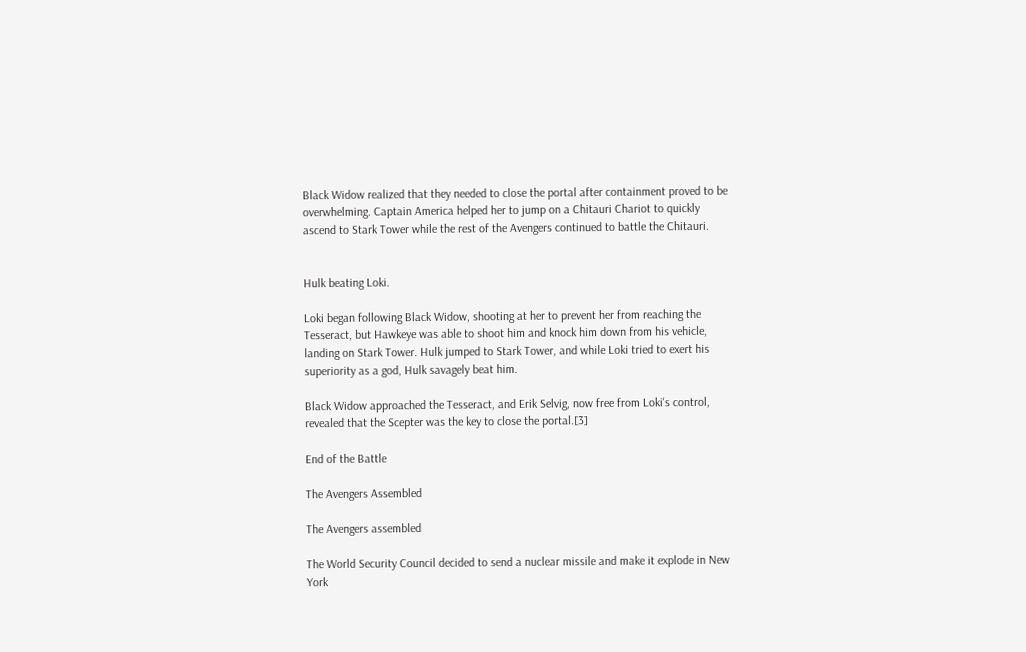Black Widow realized that they needed to close the portal after containment proved to be overwhelming. Captain America helped her to jump on a Chitauri Chariot to quickly ascend to Stark Tower while the rest of the Avengers continued to battle the Chitauri.


Hulk beating Loki.

Loki began following Black Widow, shooting at her to prevent her from reaching the Tesseract, but Hawkeye was able to shoot him and knock him down from his vehicle, landing on Stark Tower. Hulk jumped to Stark Tower, and while Loki tried to exert his superiority as a god, Hulk savagely beat him.

Black Widow approached the Tesseract, and Erik Selvig, now free from Loki's control, revealed that the Scepter was the key to close the portal.[3]

End of the Battle

The Avengers Assembled

The Avengers assembled

The World Security Council decided to send a nuclear missile and make it explode in New York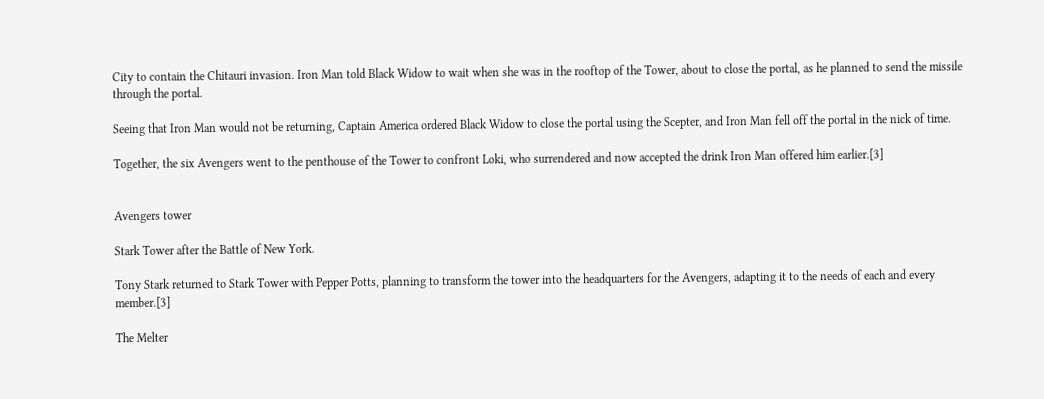City to contain the Chitauri invasion. Iron Man told Black Widow to wait when she was in the rooftop of the Tower, about to close the portal, as he planned to send the missile through the portal.

Seeing that Iron Man would not be returning, Captain America ordered Black Widow to close the portal using the Scepter, and Iron Man fell off the portal in the nick of time.

Together, the six Avengers went to the penthouse of the Tower to confront Loki, who surrendered and now accepted the drink Iron Man offered him earlier.[3]


Avengers tower

Stark Tower after the Battle of New York.

Tony Stark returned to Stark Tower with Pepper Potts, planning to transform the tower into the headquarters for the Avengers, adapting it to the needs of each and every member.[3]

The Melter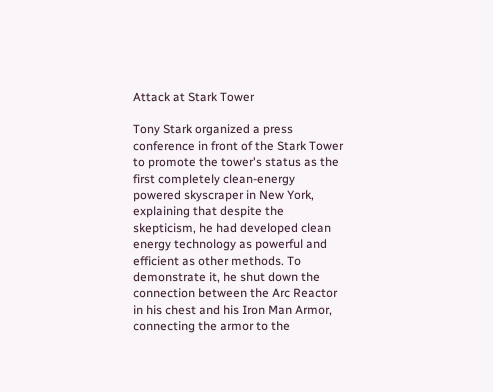Attack at Stark Tower

Tony Stark organized a press conference in front of the Stark Tower to promote the tower's status as the first completely clean-energy powered skyscraper in New York, explaining that despite the skepticism, he had developed clean energy technology as powerful and efficient as other methods. To demonstrate it, he shut down the connection between the Arc Reactor in his chest and his Iron Man Armor, connecting the armor to the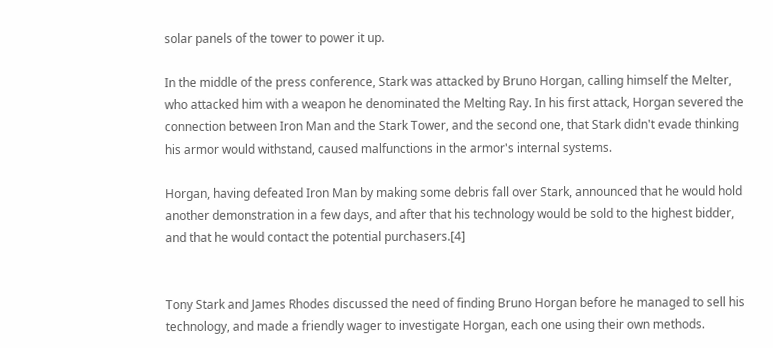solar panels of the tower to power it up.

In the middle of the press conference, Stark was attacked by Bruno Horgan, calling himself the Melter, who attacked him with a weapon he denominated the Melting Ray. In his first attack, Horgan severed the connection between Iron Man and the Stark Tower, and the second one, that Stark didn't evade thinking his armor would withstand, caused malfunctions in the armor's internal systems.

Horgan, having defeated Iron Man by making some debris fall over Stark, announced that he would hold another demonstration in a few days, and after that his technology would be sold to the highest bidder, and that he would contact the potential purchasers.[4]


Tony Stark and James Rhodes discussed the need of finding Bruno Horgan before he managed to sell his technology, and made a friendly wager to investigate Horgan, each one using their own methods.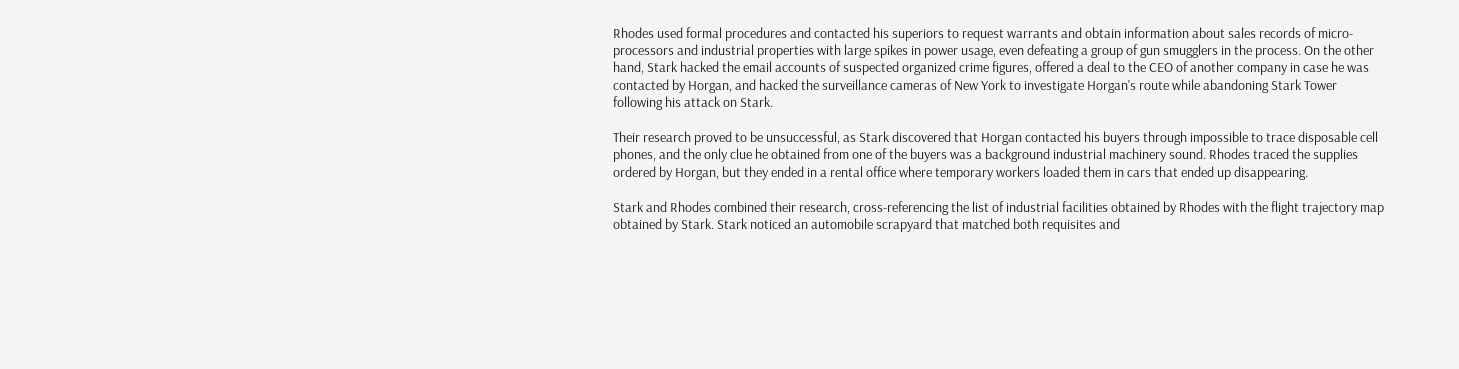Rhodes used formal procedures and contacted his superiors to request warrants and obtain information about sales records of micro-processors and industrial properties with large spikes in power usage, even defeating a group of gun smugglers in the process. On the other hand, Stark hacked the email accounts of suspected organized crime figures, offered a deal to the CEO of another company in case he was contacted by Horgan, and hacked the surveillance cameras of New York to investigate Horgan's route while abandoning Stark Tower following his attack on Stark.

Their research proved to be unsuccessful, as Stark discovered that Horgan contacted his buyers through impossible to trace disposable cell phones, and the only clue he obtained from one of the buyers was a background industrial machinery sound. Rhodes traced the supplies ordered by Horgan, but they ended in a rental office where temporary workers loaded them in cars that ended up disappearing.

Stark and Rhodes combined their research, cross-referencing the list of industrial facilities obtained by Rhodes with the flight trajectory map obtained by Stark. Stark noticed an automobile scrapyard that matched both requisites and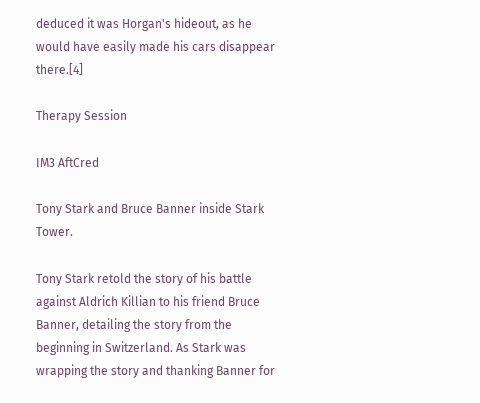deduced it was Horgan's hideout, as he would have easily made his cars disappear there.[4]

Therapy Session

IM3 AftCred

Tony Stark and Bruce Banner inside Stark Tower.

Tony Stark retold the story of his battle against Aldrich Killian to his friend Bruce Banner, detailing the story from the beginning in Switzerland. As Stark was wrapping the story and thanking Banner for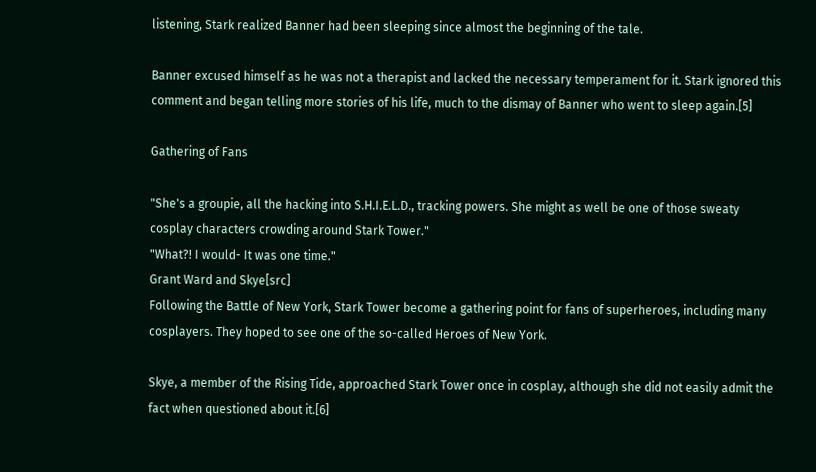listening, Stark realized Banner had been sleeping since almost the beginning of the tale.

Banner excused himself as he was not a therapist and lacked the necessary temperament for it. Stark ignored this comment and began telling more stories of his life, much to the dismay of Banner who went to sleep again.[5]

Gathering of Fans

"She's a groupie, all the hacking into S.H.I.E.L.D., tracking powers. She might as well be one of those sweaty cosplay characters crowding around Stark Tower."
"What?! I would- It was one time."
Grant Ward and Skye[src]
Following the Battle of New York, Stark Tower become a gathering point for fans of superheroes, including many cosplayers. They hoped to see one of the so-called Heroes of New York.

Skye, a member of the Rising Tide, approached Stark Tower once in cosplay, although she did not easily admit the fact when questioned about it.[6]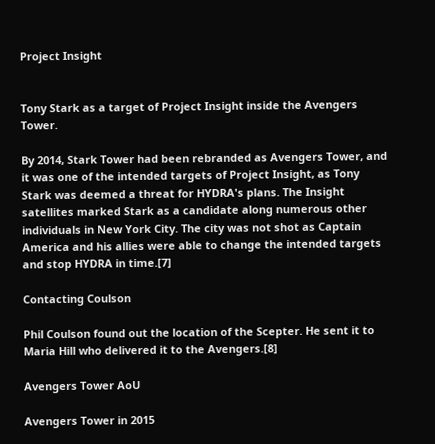Project Insight


Tony Stark as a target of Project Insight inside the Avengers Tower.

By 2014, Stark Tower had been rebranded as Avengers Tower, and it was one of the intended targets of Project Insight, as Tony Stark was deemed a threat for HYDRA's plans. The Insight satellites marked Stark as a candidate along numerous other individuals in New York City. The city was not shot as Captain America and his allies were able to change the intended targets and stop HYDRA in time.[7]

Contacting Coulson

Phil Coulson found out the location of the Scepter. He sent it to Maria Hill who delivered it to the Avengers.[8]

Avengers Tower AoU

Avengers Tower in 2015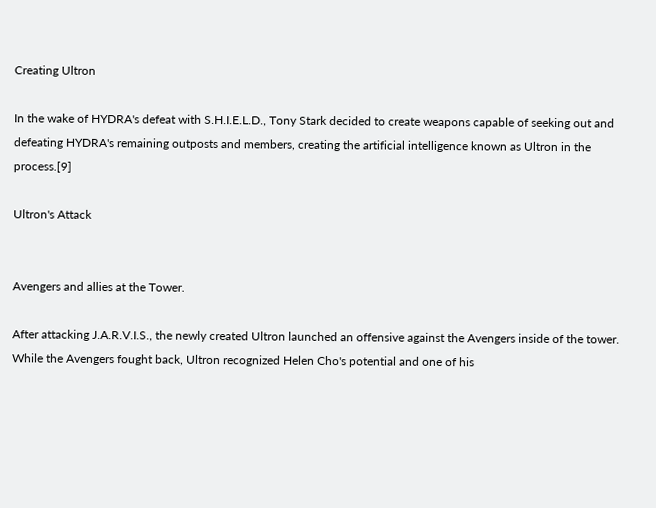Creating Ultron

In the wake of HYDRA's defeat with S.H.I.E.L.D., Tony Stark decided to create weapons capable of seeking out and defeating HYDRA's remaining outposts and members, creating the artificial intelligence known as Ultron in the process.[9]

Ultron's Attack


Avengers and allies at the Tower.

After attacking J.A.R.V.I.S., the newly created Ultron launched an offensive against the Avengers inside of the tower. While the Avengers fought back, Ultron recognized Helen Cho's potential and one of his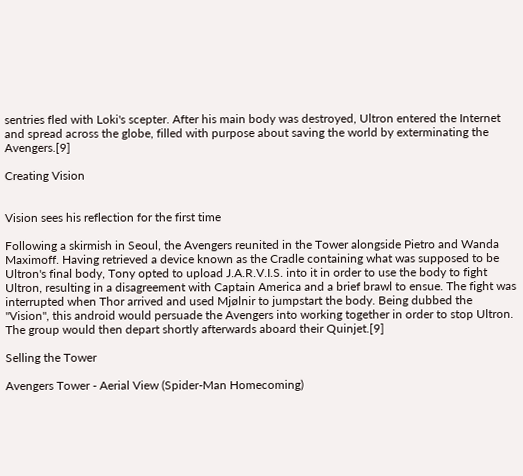sentries fled with Loki's scepter. After his main body was destroyed, Ultron entered the Internet and spread across the globe, filled with purpose about saving the world by exterminating the Avengers.[9]

Creating Vision


Vision sees his reflection for the first time

Following a skirmish in Seoul, the Avengers reunited in the Tower alongside Pietro and Wanda Maximoff. Having retrieved a device known as the Cradle containing what was supposed to be Ultron's final body, Tony opted to upload J.A.R.V.I.S. into it in order to use the body to fight Ultron, resulting in a disagreement with Captain America and a brief brawl to ensue. The fight was interrupted when Thor arrived and used Mjølnir to jumpstart the body. Being dubbed the "Vision", this android would persuade the Avengers into working together in order to stop Ultron. The group would then depart shortly afterwards aboard their Quinjet.[9]

Selling the Tower

Avengers Tower - Aerial View (Spider-Man Homecoming)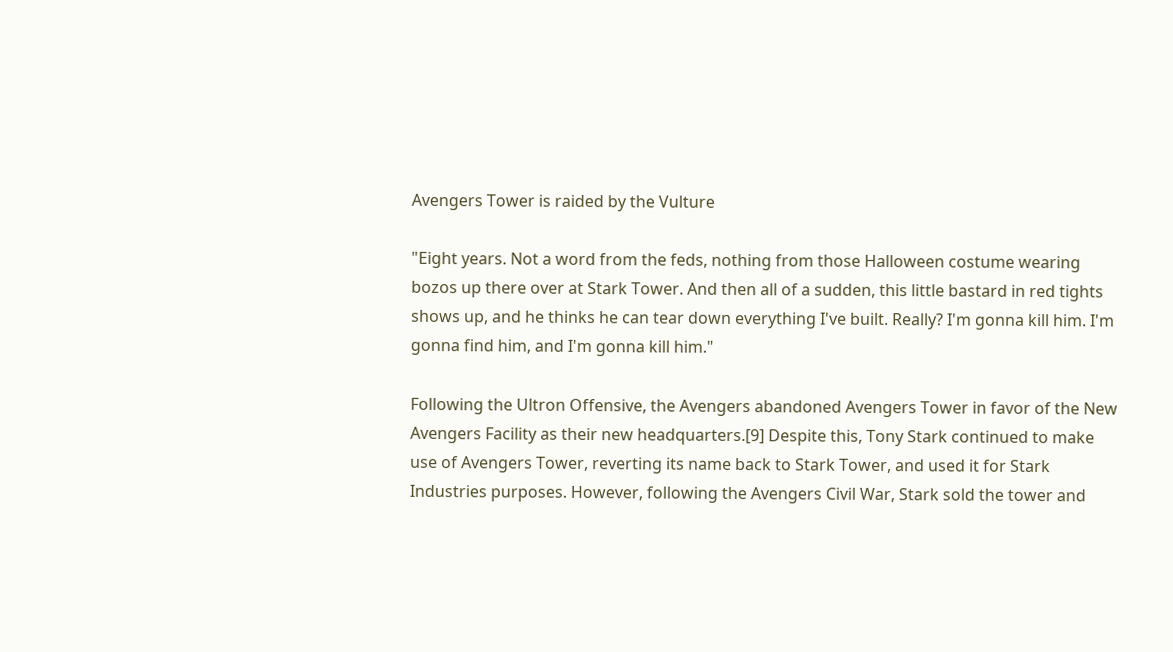Avengers Tower is raided by the Vulture

"Eight years. Not a word from the feds, nothing from those Halloween costume wearing bozos up there over at Stark Tower. And then all of a sudden, this little bastard in red tights shows up, and he thinks he can tear down everything I've built. Really? I'm gonna kill him. I'm gonna find him, and I'm gonna kill him."

Following the Ultron Offensive, the Avengers abandoned Avengers Tower in favor of the New Avengers Facility as their new headquarters.[9] Despite this, Tony Stark continued to make use of Avengers Tower, reverting its name back to Stark Tower, and used it for Stark Industries purposes. However, following the Avengers Civil War, Stark sold the tower and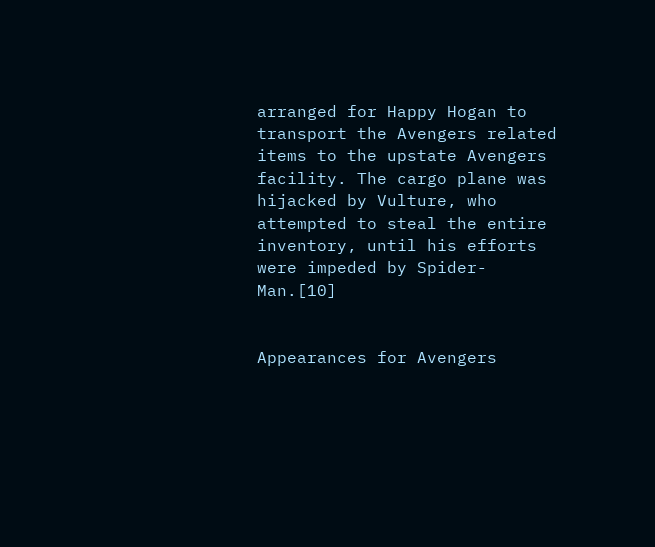arranged for Happy Hogan to transport the Avengers related items to the upstate Avengers facility. The cargo plane was hijacked by Vulture, who attempted to steal the entire inventory, until his efforts were impeded by Spider-Man.[10]


Appearances for Avengers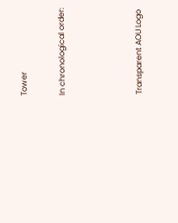Tower

In chronological order:



Transparent AOU Logo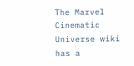The Marvel Cinematic Universe wiki has a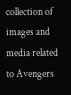collection of images and media related to Avengers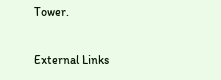Tower.

External Links